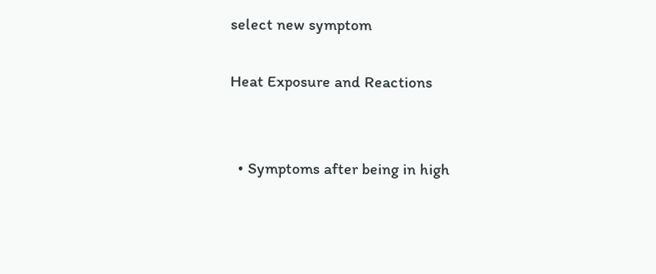select new symptom

Heat Exposure and Reactions


  • Symptoms after being in high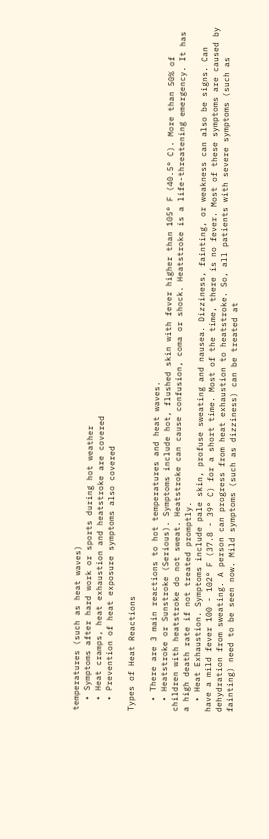temperatures (such as heat waves)
  • Symptoms after hard work or sports during hot weather
  • Heat cramps, heat exhaustion and heatstroke are covered
  • Prevention of heat exposure symptoms also covered

Types of Heat Reactions

  • There are 3 main reactions to hot temperatures and heat waves.
  • Heatstroke or Sunstroke (Serious). Symptoms include hot, flushed skin with fever higher than 105° F (40.5° C). More than 50% of children with heatstroke do not sweat. Heatstroke can cause confusion, coma or shock. Heatstroke is a life-threatening emergency. It has a high death rate if not treated promptly.
  • Heat Exhaustion. Symptoms include pale skin, profuse sweating and nausea. Dizziness, fainting, or weakness can also be signs. Can have a mild fever 100 - 102° F (37.8 - 39° C) for a short time. Most of the time, there is no fever. Most of these symptoms are caused by dehydration from sweating. A person can progress from heat exhaustion to heatstroke. So, all patients with severe symptoms (such as fainting) need to be seen now. Mild symptoms (such as dizziness) can be treated at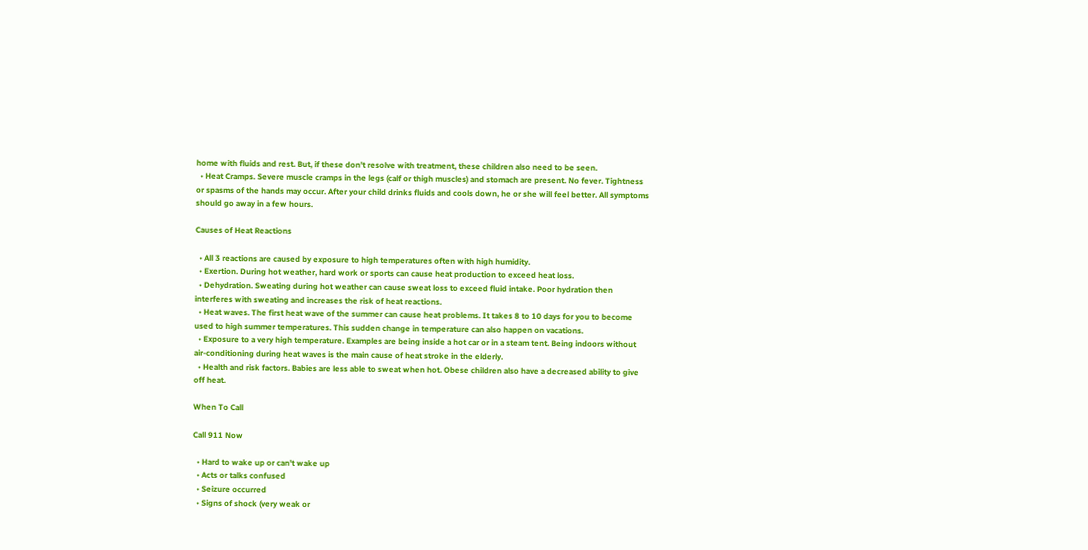home with fluids and rest. But, if these don't resolve with treatment, these children also need to be seen.
  • Heat Cramps. Severe muscle cramps in the legs (calf or thigh muscles) and stomach are present. No fever. Tightness or spasms of the hands may occur. After your child drinks fluids and cools down, he or she will feel better. All symptoms should go away in a few hours.

Causes of Heat Reactions

  • All 3 reactions are caused by exposure to high temperatures often with high humidity.
  • Exertion. During hot weather, hard work or sports can cause heat production to exceed heat loss.
  • Dehydration. Sweating during hot weather can cause sweat loss to exceed fluid intake. Poor hydration then interferes with sweating and increases the risk of heat reactions.
  • Heat waves. The first heat wave of the summer can cause heat problems. It takes 8 to 10 days for you to become used to high summer temperatures. This sudden change in temperature can also happen on vacations.
  • Exposure to a very high temperature. Examples are being inside a hot car or in a steam tent. Being indoors without air-conditioning during heat waves is the main cause of heat stroke in the elderly.
  • Health and risk factors. Babies are less able to sweat when hot. Obese children also have a decreased ability to give off heat.

When To Call

Call 911 Now

  • Hard to wake up or can't wake up
  • Acts or talks confused
  • Seizure occurred
  • Signs of shock (very weak or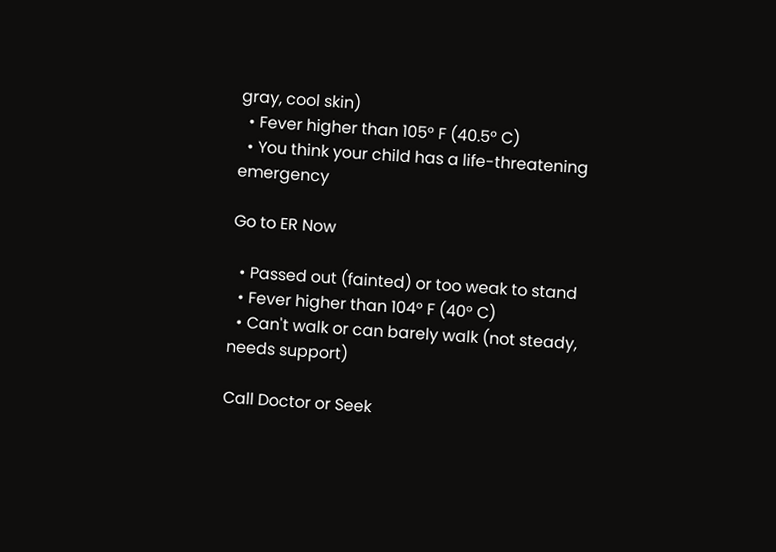gray, cool skin)
  • Fever higher than 105° F (40.5° C)
  • You think your child has a life-threatening emergency

Go to ER Now

  • Passed out (fainted) or too weak to stand
  • Fever higher than 104° F (40° C)
  • Can't walk or can barely walk (not steady, needs support)

Call Doctor or Seek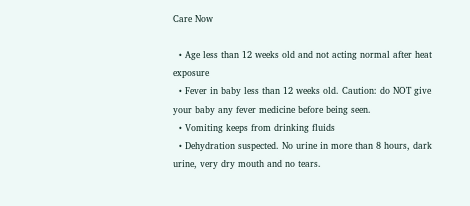Care Now

  • Age less than 12 weeks old and not acting normal after heat exposure
  • Fever in baby less than 12 weeks old. Caution: do NOT give your baby any fever medicine before being seen.
  • Vomiting keeps from drinking fluids
  • Dehydration suspected. No urine in more than 8 hours, dark urine, very dry mouth and no tears.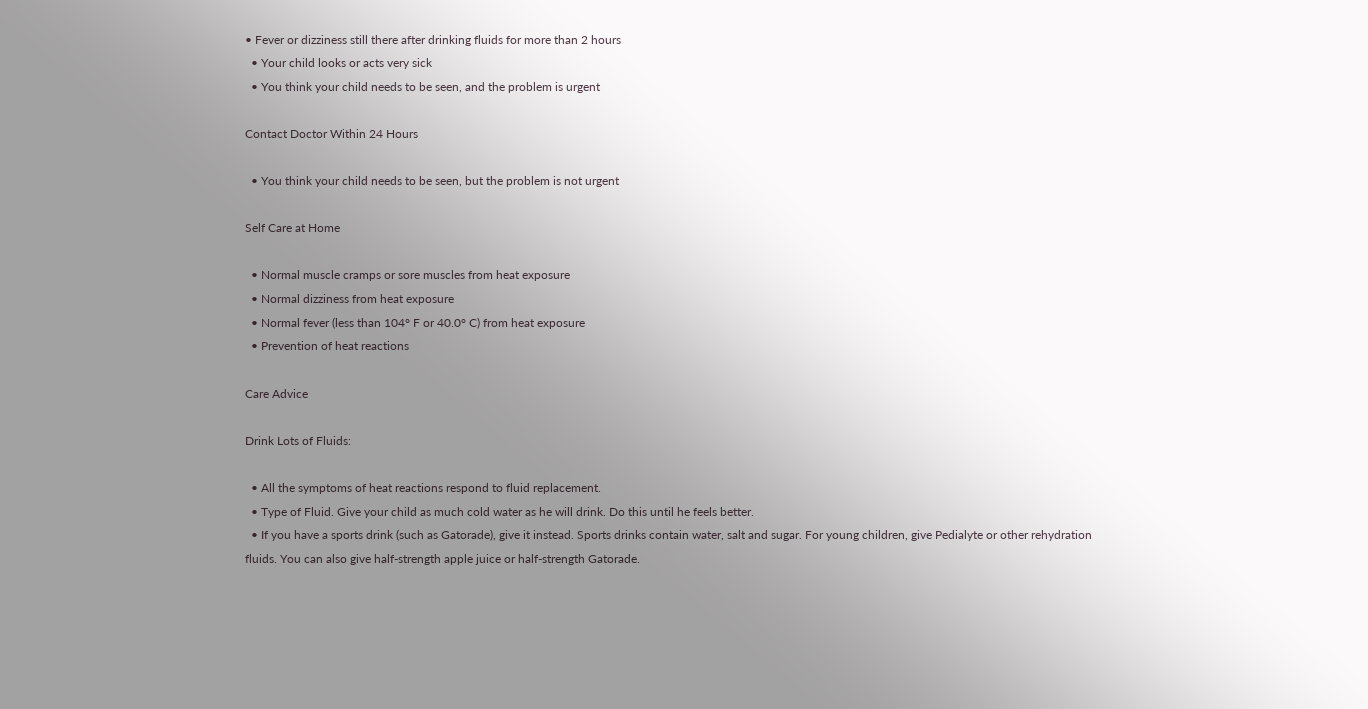• Fever or dizziness still there after drinking fluids for more than 2 hours
  • Your child looks or acts very sick
  • You think your child needs to be seen, and the problem is urgent

Contact Doctor Within 24 Hours

  • You think your child needs to be seen, but the problem is not urgent

Self Care at Home

  • Normal muscle cramps or sore muscles from heat exposure
  • Normal dizziness from heat exposure
  • Normal fever (less than 104° F or 40.0° C) from heat exposure
  • Prevention of heat reactions

Care Advice

Drink Lots of Fluids:

  • All the symptoms of heat reactions respond to fluid replacement.
  • Type of Fluid. Give your child as much cold water as he will drink. Do this until he feels better.
  • If you have a sports drink (such as Gatorade), give it instead. Sports drinks contain water, salt and sugar. For young children, give Pedialyte or other rehydration fluids. You can also give half-strength apple juice or half-strength Gatorade.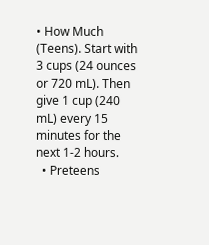• How Much (Teens). Start with 3 cups (24 ounces or 720 mL). Then give 1 cup (240 mL) every 15 minutes for the next 1-2 hours.
  • Preteens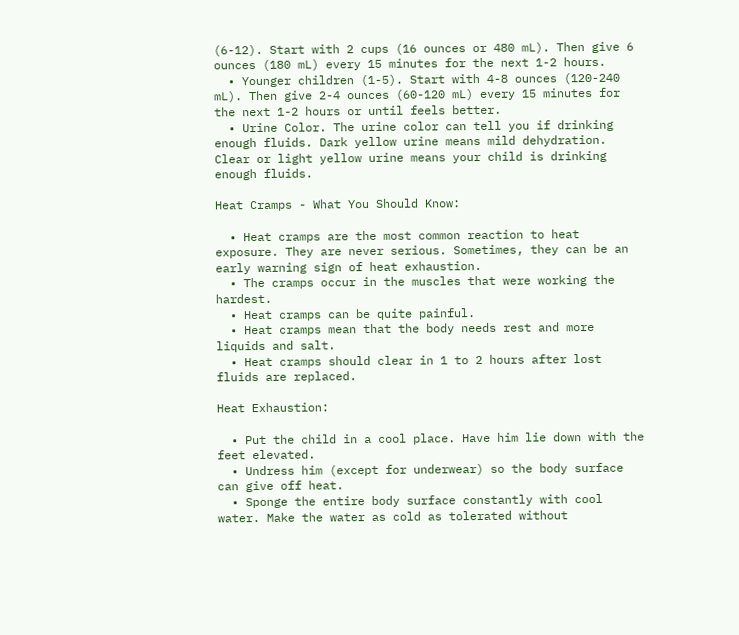(6-12). Start with 2 cups (16 ounces or 480 mL). Then give 6 ounces (180 mL) every 15 minutes for the next 1-2 hours.
  • Younger children (1-5). Start with 4-8 ounces (120-240 mL). Then give 2-4 ounces (60-120 mL) every 15 minutes for the next 1-2 hours or until feels better.
  • Urine Color. The urine color can tell you if drinking enough fluids. Dark yellow urine means mild dehydration. Clear or light yellow urine means your child is drinking enough fluids.

Heat Cramps - What You Should Know:

  • Heat cramps are the most common reaction to heat exposure. They are never serious. Sometimes, they can be an early warning sign of heat exhaustion.
  • The cramps occur in the muscles that were working the hardest.
  • Heat cramps can be quite painful.
  • Heat cramps mean that the body needs rest and more liquids and salt.
  • Heat cramps should clear in 1 to 2 hours after lost fluids are replaced.

Heat Exhaustion:

  • Put the child in a cool place. Have him lie down with the feet elevated.
  • Undress him (except for underwear) so the body surface can give off heat.
  • Sponge the entire body surface constantly with cool water. Make the water as cold as tolerated without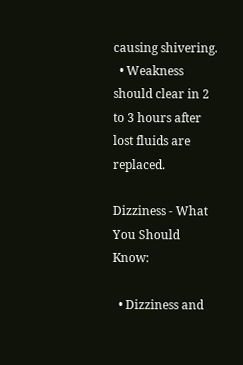causing shivering.
  • Weakness should clear in 2 to 3 hours after lost fluids are replaced.

Dizziness - What You Should Know:

  • Dizziness and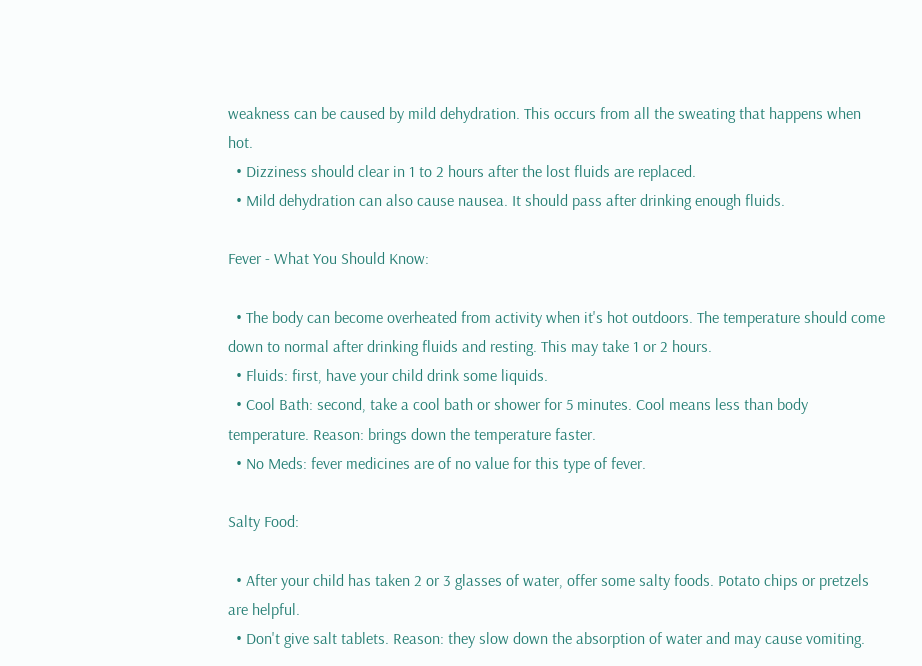weakness can be caused by mild dehydration. This occurs from all the sweating that happens when hot.
  • Dizziness should clear in 1 to 2 hours after the lost fluids are replaced.
  • Mild dehydration can also cause nausea. It should pass after drinking enough fluids.

Fever - What You Should Know:

  • The body can become overheated from activity when it's hot outdoors. The temperature should come down to normal after drinking fluids and resting. This may take 1 or 2 hours.
  • Fluids: first, have your child drink some liquids.
  • Cool Bath: second, take a cool bath or shower for 5 minutes. Cool means less than body temperature. Reason: brings down the temperature faster.
  • No Meds: fever medicines are of no value for this type of fever.

Salty Food:

  • After your child has taken 2 or 3 glasses of water, offer some salty foods. Potato chips or pretzels are helpful.
  • Don't give salt tablets. Reason: they slow down the absorption of water and may cause vomiting.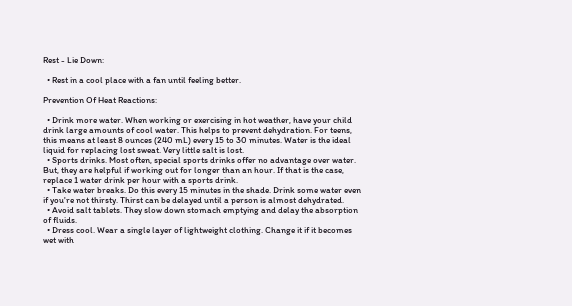Rest - Lie Down:

  • Rest in a cool place with a fan until feeling better.

Prevention Of Heat Reactions:

  • Drink more water. When working or exercising in hot weather, have your child drink large amounts of cool water. This helps to prevent dehydration. For teens, this means at least 8 ounces (240 mL) every 15 to 30 minutes. Water is the ideal liquid for replacing lost sweat. Very little salt is lost.
  • Sports drinks. Most often, special sports drinks offer no advantage over water. But, they are helpful if working out for longer than an hour. If that is the case, replace 1 water drink per hour with a sports drink.
  • Take water breaks. Do this every 15 minutes in the shade. Drink some water even if you're not thirsty. Thirst can be delayed until a person is almost dehydrated.
  • Avoid salt tablets. They slow down stomach emptying and delay the absorption of fluids.
  • Dress cool. Wear a single layer of lightweight clothing. Change it if it becomes wet with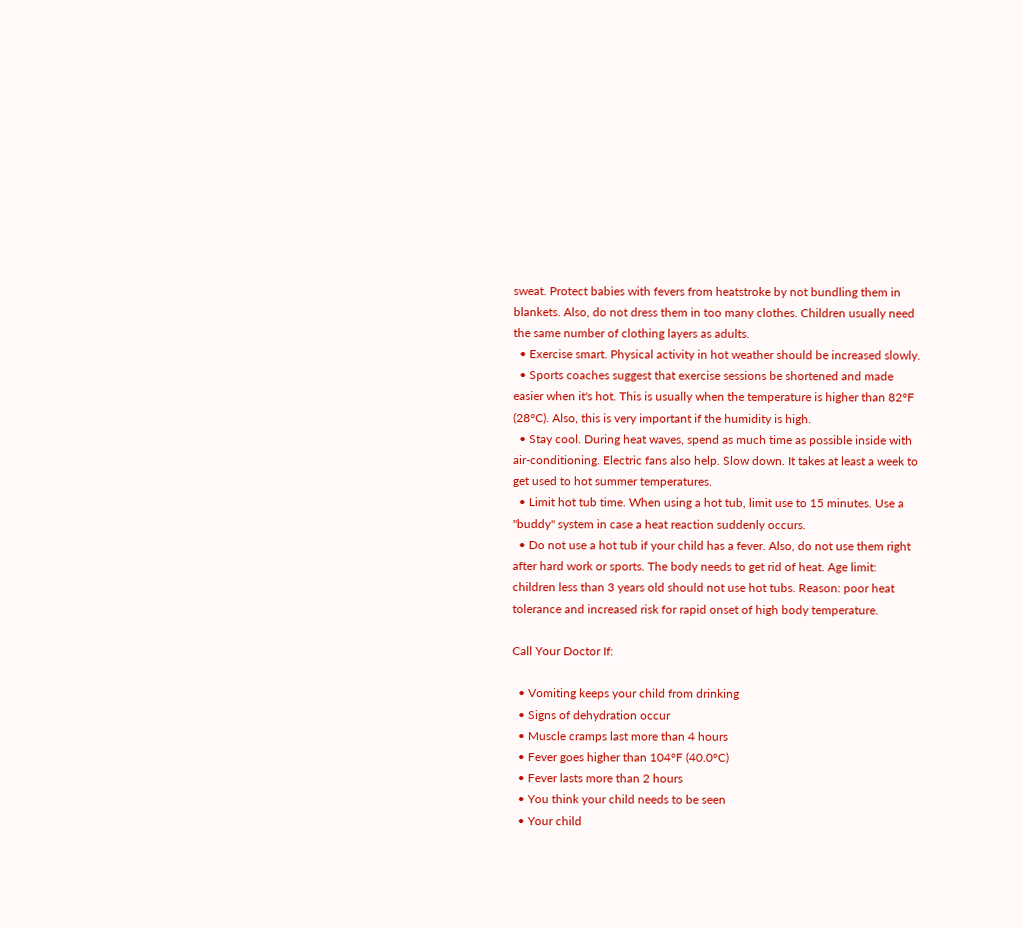sweat. Protect babies with fevers from heatstroke by not bundling them in blankets. Also, do not dress them in too many clothes. Children usually need the same number of clothing layers as adults.
  • Exercise smart. Physical activity in hot weather should be increased slowly.
  • Sports coaches suggest that exercise sessions be shortened and made easier when it's hot. This is usually when the temperature is higher than 82°F (28°C). Also, this is very important if the humidity is high.
  • Stay cool. During heat waves, spend as much time as possible inside with air-conditioning. Electric fans also help. Slow down. It takes at least a week to get used to hot summer temperatures.
  • Limit hot tub time. When using a hot tub, limit use to 15 minutes. Use a "buddy" system in case a heat reaction suddenly occurs.
  • Do not use a hot tub if your child has a fever. Also, do not use them right after hard work or sports. The body needs to get rid of heat. Age limit: children less than 3 years old should not use hot tubs. Reason: poor heat tolerance and increased risk for rapid onset of high body temperature.

Call Your Doctor If:

  • Vomiting keeps your child from drinking
  • Signs of dehydration occur
  • Muscle cramps last more than 4 hours
  • Fever goes higher than 104°F (40.0°C)
  • Fever lasts more than 2 hours
  • You think your child needs to be seen
  • Your child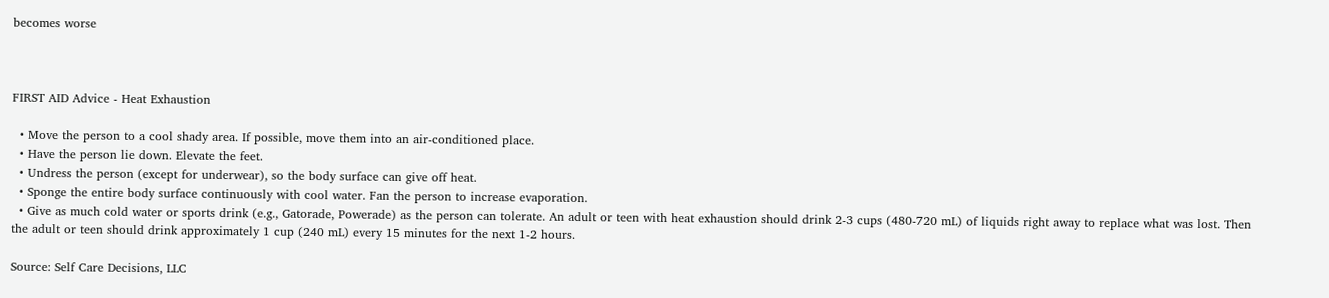becomes worse



FIRST AID Advice - Heat Exhaustion

  • Move the person to a cool shady area. If possible, move them into an air-conditioned place.
  • Have the person lie down. Elevate the feet.
  • Undress the person (except for underwear), so the body surface can give off heat.
  • Sponge the entire body surface continuously with cool water. Fan the person to increase evaporation.
  • Give as much cold water or sports drink (e.g., Gatorade, Powerade) as the person can tolerate. An adult or teen with heat exhaustion should drink 2-3 cups (480-720 mL) of liquids right away to replace what was lost. Then the adult or teen should drink approximately 1 cup (240 mL) every 15 minutes for the next 1-2 hours.

Source: Self Care Decisions, LLC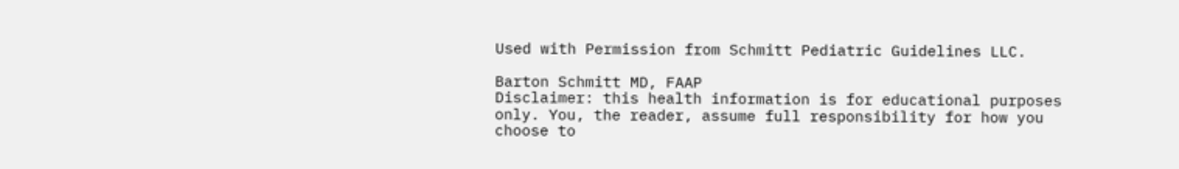Used with Permission from Schmitt Pediatric Guidelines LLC.

Barton Schmitt MD, FAAP
Disclaimer: this health information is for educational purposes only. You, the reader, assume full responsibility for how you choose to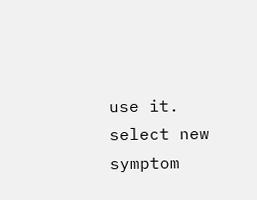use it.
select new symptom